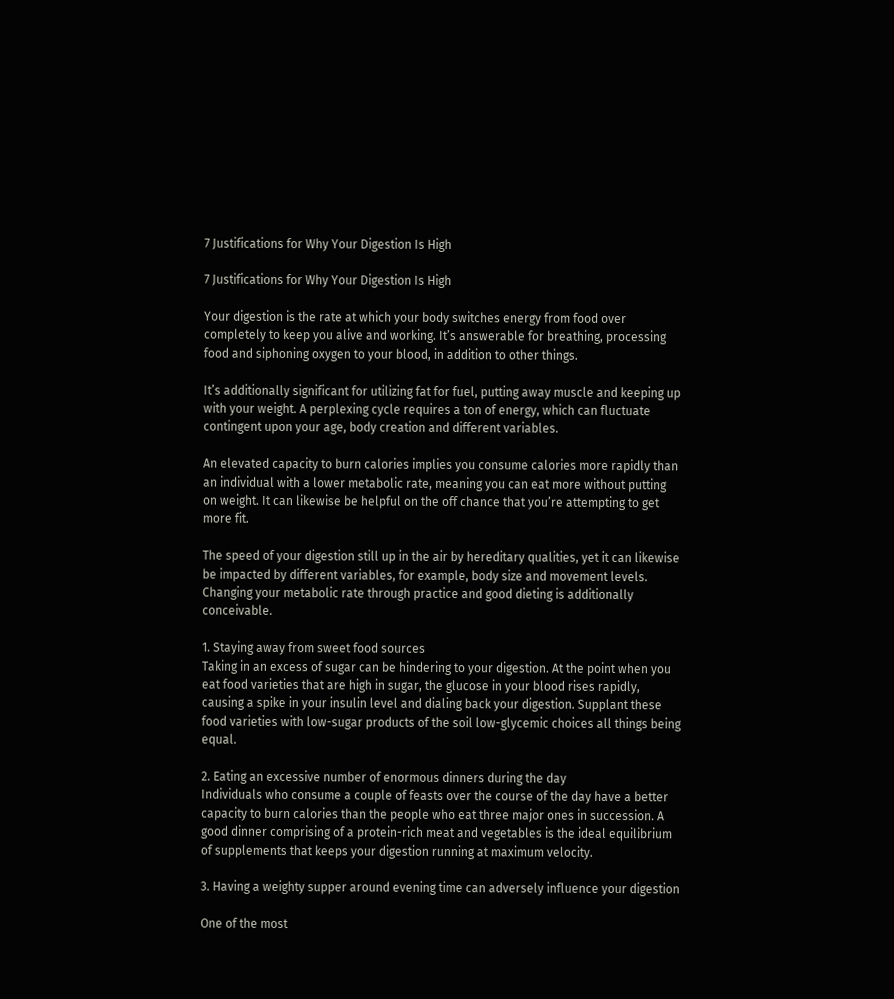7 Justifications for Why Your Digestion Is High

7 Justifications for Why Your Digestion Is High

Your digestion is the rate at which your body switches energy from food over completely to keep you alive and working. It’s answerable for breathing, processing food and siphoning oxygen to your blood, in addition to other things.

It’s additionally significant for utilizing fat for fuel, putting away muscle and keeping up with your weight. A perplexing cycle requires a ton of energy, which can fluctuate contingent upon your age, body creation and different variables.

An elevated capacity to burn calories implies you consume calories more rapidly than an individual with a lower metabolic rate, meaning you can eat more without putting on weight. It can likewise be helpful on the off chance that you’re attempting to get more fit.

The speed of your digestion still up in the air by hereditary qualities, yet it can likewise be impacted by different variables, for example, body size and movement levels. Changing your metabolic rate through practice and good dieting is additionally conceivable.

1. Staying away from sweet food sources
Taking in an excess of sugar can be hindering to your digestion. At the point when you eat food varieties that are high in sugar, the glucose in your blood rises rapidly, causing a spike in your insulin level and dialing back your digestion. Supplant these food varieties with low-sugar products of the soil low-glycemic choices all things being equal.

2. Eating an excessive number of enormous dinners during the day
Individuals who consume a couple of feasts over the course of the day have a better capacity to burn calories than the people who eat three major ones in succession. A good dinner comprising of a protein-rich meat and vegetables is the ideal equilibrium of supplements that keeps your digestion running at maximum velocity.

3. Having a weighty supper around evening time can adversely influence your digestion

One of the most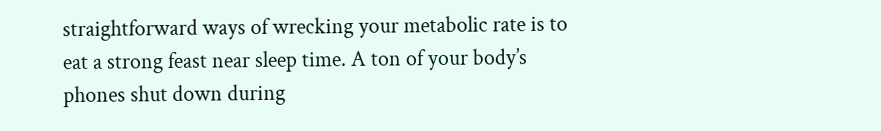straightforward ways of wrecking your metabolic rate is to eat a strong feast near sleep time. A ton of your body’s phones shut down during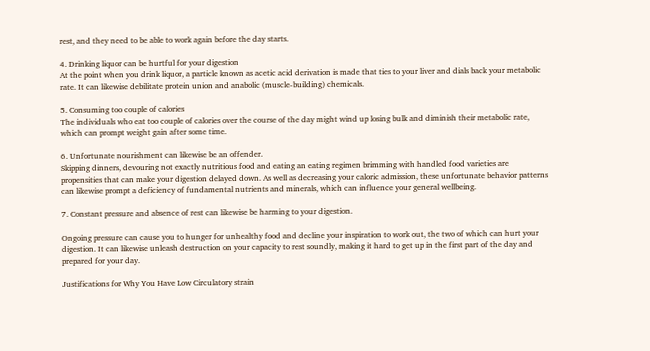rest, and they need to be able to work again before the day starts.

4. Drinking liquor can be hurtful for your digestion
At the point when you drink liquor, a particle known as acetic acid derivation is made that ties to your liver and dials back your metabolic rate. It can likewise debilitate protein union and anabolic (muscle-building) chemicals.

5. Consuming too couple of calories
The individuals who eat too couple of calories over the course of the day might wind up losing bulk and diminish their metabolic rate, which can prompt weight gain after some time.

6. Unfortunate nourishment can likewise be an offender.
Skipping dinners, devouring not exactly nutritious food and eating an eating regimen brimming with handled food varieties are propensities that can make your digestion delayed down. As well as decreasing your caloric admission, these unfortunate behavior patterns can likewise prompt a deficiency of fundamental nutrients and minerals, which can influence your general wellbeing.

7. Constant pressure and absence of rest can likewise be harming to your digestion.

Ongoing pressure can cause you to hunger for unhealthy food and decline your inspiration to work out, the two of which can hurt your digestion. It can likewise unleash destruction on your capacity to rest soundly, making it hard to get up in the first part of the day and prepared for your day.

Justifications for Why You Have Low Circulatory strain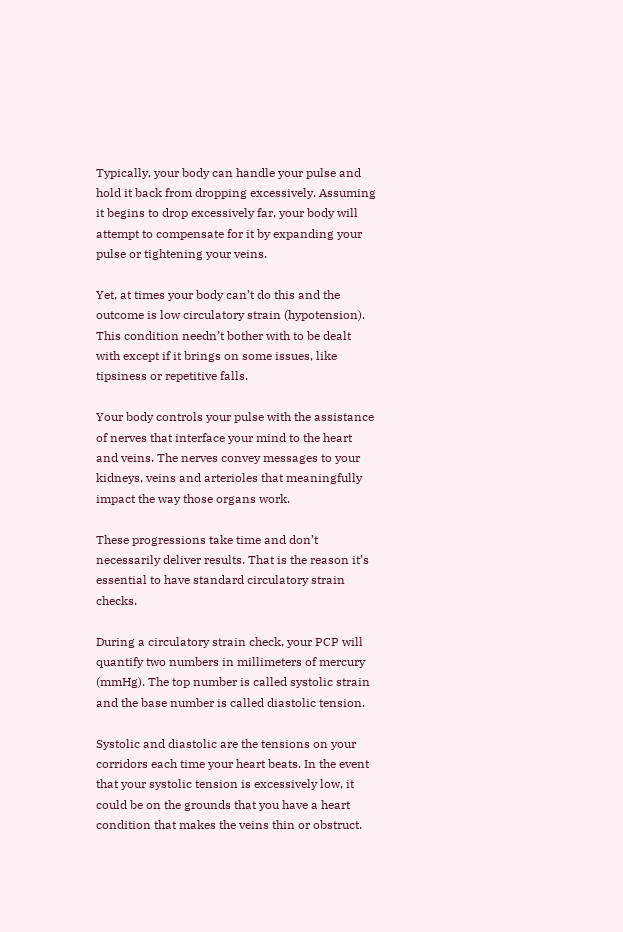Typically, your body can handle your pulse and hold it back from dropping excessively. Assuming it begins to drop excessively far, your body will attempt to compensate for it by expanding your pulse or tightening your veins.

Yet, at times your body can’t do this and the outcome is low circulatory strain (hypotension). This condition needn’t bother with to be dealt with except if it brings on some issues, like tipsiness or repetitive falls.

Your body controls your pulse with the assistance of nerves that interface your mind to the heart and veins. The nerves convey messages to your kidneys, veins and arterioles that meaningfully impact the way those organs work.

These progressions take time and don’t necessarily deliver results. That is the reason it’s essential to have standard circulatory strain checks.

During a circulatory strain check, your PCP will quantify two numbers in millimeters of mercury (mmHg). The top number is called systolic strain and the base number is called diastolic tension.

Systolic and diastolic are the tensions on your corridors each time your heart beats. In the event that your systolic tension is excessively low, it could be on the grounds that you have a heart condition that makes the veins thin or obstruct.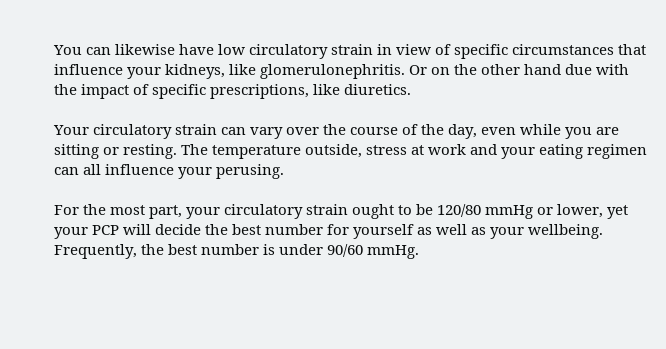You can likewise have low circulatory strain in view of specific circumstances that influence your kidneys, like glomerulonephritis. Or on the other hand due with the impact of specific prescriptions, like diuretics.

Your circulatory strain can vary over the course of the day, even while you are sitting or resting. The temperature outside, stress at work and your eating regimen can all influence your perusing.

For the most part, your circulatory strain ought to be 120/80 mmHg or lower, yet your PCP will decide the best number for yourself as well as your wellbeing. Frequently, the best number is under 90/60 mmHg.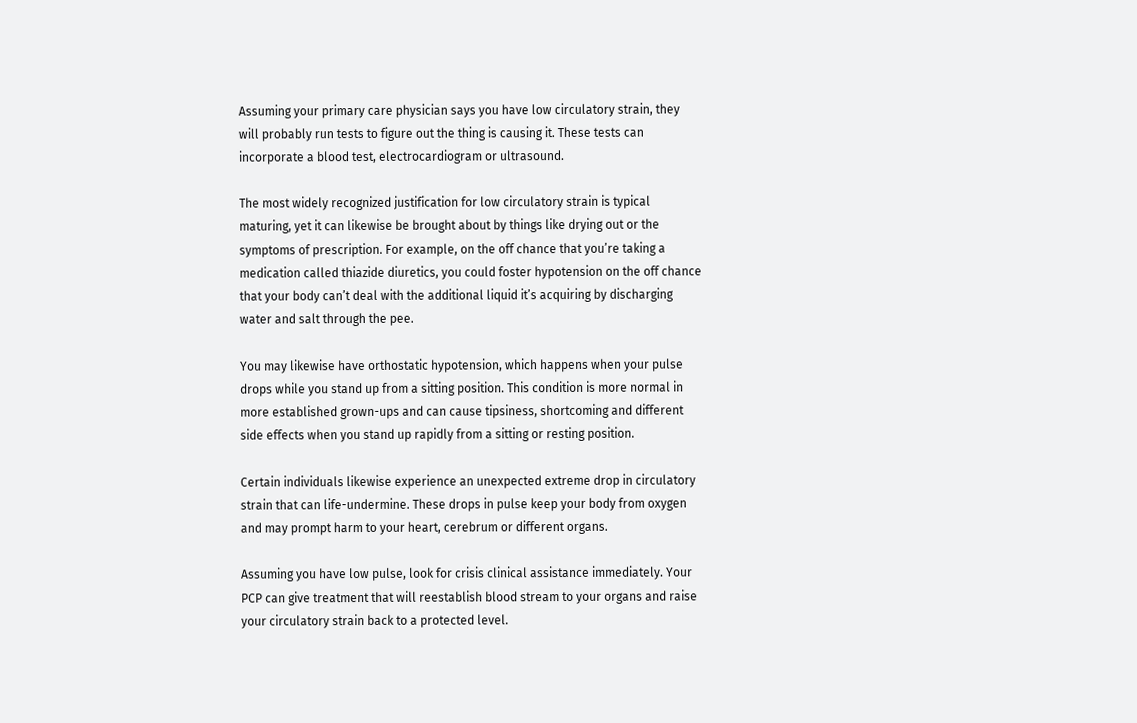Assuming your primary care physician says you have low circulatory strain, they will probably run tests to figure out the thing is causing it. These tests can incorporate a blood test, electrocardiogram or ultrasound.

The most widely recognized justification for low circulatory strain is typical maturing, yet it can likewise be brought about by things like drying out or the symptoms of prescription. For example, on the off chance that you’re taking a medication called thiazide diuretics, you could foster hypotension on the off chance that your body can’t deal with the additional liquid it’s acquiring by discharging water and salt through the pee.

You may likewise have orthostatic hypotension, which happens when your pulse drops while you stand up from a sitting position. This condition is more normal in more established grown-ups and can cause tipsiness, shortcoming and different side effects when you stand up rapidly from a sitting or resting position.

Certain individuals likewise experience an unexpected extreme drop in circulatory strain that can life-undermine. These drops in pulse keep your body from oxygen and may prompt harm to your heart, cerebrum or different organs.

Assuming you have low pulse, look for crisis clinical assistance immediately. Your PCP can give treatment that will reestablish blood stream to your organs and raise your circulatory strain back to a protected level.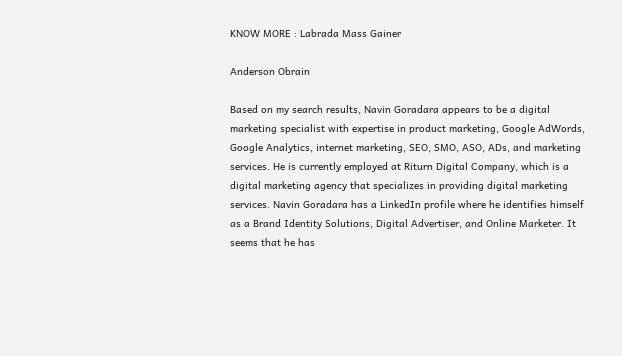KNOW MORE : Labrada Mass Gainer

Anderson Obrain

Based on my search results, Navin Goradara appears to be a digital marketing specialist with expertise in product marketing, Google AdWords, Google Analytics, internet marketing, SEO, SMO, ASO, ADs, and marketing services. He is currently employed at Riturn Digital Company, which is a digital marketing agency that specializes in providing digital marketing services. Navin Goradara has a LinkedIn profile where he identifies himself as a Brand Identity Solutions, Digital Advertiser, and Online Marketer. It seems that he has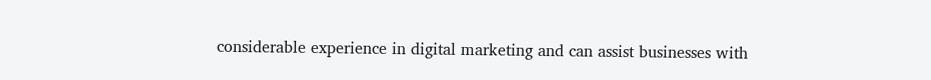considerable experience in digital marketing and can assist businesses with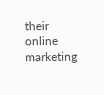their online marketing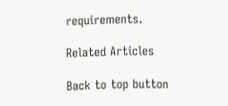requirements.

Related Articles

Back to top button